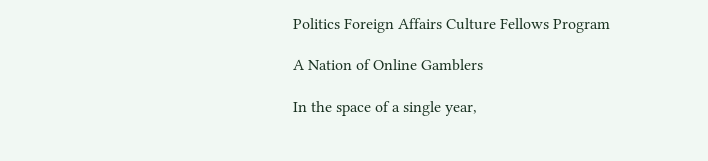Politics Foreign Affairs Culture Fellows Program

A Nation of Online Gamblers

In the space of a single year,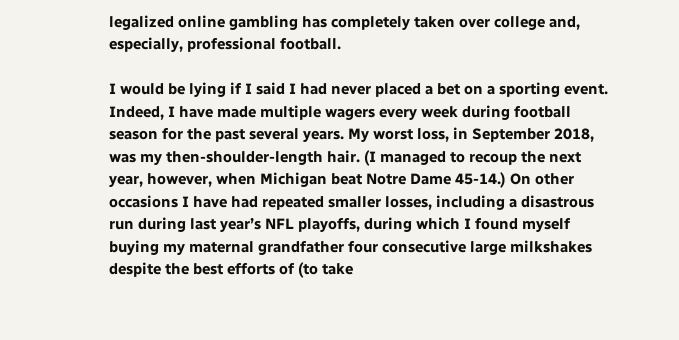legalized online gambling has completely taken over college and, especially, professional football.

I would be lying if I said I had never placed a bet on a sporting event. Indeed, I have made multiple wagers every week during football season for the past several years. My worst loss, in September 2018, was my then-shoulder-length hair. (I managed to recoup the next year, however, when Michigan beat Notre Dame 45-14.) On other occasions I have had repeated smaller losses, including a disastrous run during last year’s NFL playoffs, during which I found myself buying my maternal grandfather four consecutive large milkshakes despite the best efforts of (to take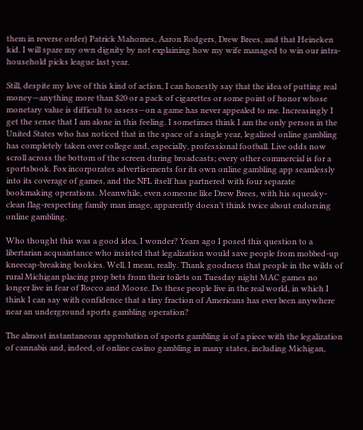them in reverse order) Patrick Mahomes, Aaron Rodgers, Drew Brees, and that Heineken kid. I will spare my own dignity by not explaining how my wife managed to win our intra-household picks league last year.

Still, despite my love of this kind of action, I can honestly say that the idea of putting real money—anything more than $20 or a pack of cigarettes or some point of honor whose monetary value is difficult to assess—on a game has never appealed to me. Increasingly I get the sense that I am alone in this feeling. I sometimes think I am the only person in the United States who has noticed that in the space of a single year, legalized online gambling has completely taken over college and, especially, professional football. Live odds now scroll across the bottom of the screen during broadcasts; every other commercial is for a sportsbook. Fox incorporates advertisements for its own online gambling app seamlessly into its coverage of games, and the NFL itself has partnered with four separate bookmaking operations. Meanwhile, even someone like Drew Brees, with his squeaky-clean flag-respecting family man image, apparently doesn’t think twice about endorsing online gambling.

Who thought this was a good idea, I wonder? Years ago I posed this question to a libertarian acquaintance who insisted that legalization would save people from mobbed-up kneecap-breaking bookies. Well, I mean, really. Thank goodness that people in the wilds of rural Michigan placing prop bets from their toilets on Tuesday night MAC games no longer live in fear of Rocco and Moose. Do these people live in the real world, in which I think I can say with confidence that a tiny fraction of Americans has ever been anywhere near an underground sports gambling operation?

The almost instantaneous approbation of sports gambling is of a piece with the legalization of cannabis and, indeed, of online casino gambling in many states, including Michigan,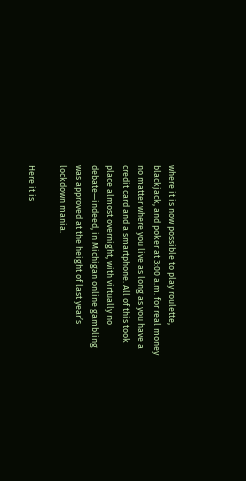where it is now possible to play roulette, blackjack, and poker at 3:00 a.m. for real money no matter where you live as long as you have a credit card and a smartphone. All of this took place almost overnight, with virtually no debate—indeed, in Michigan online gambling was approved at the height of last year’s lockdown mania.

Here it is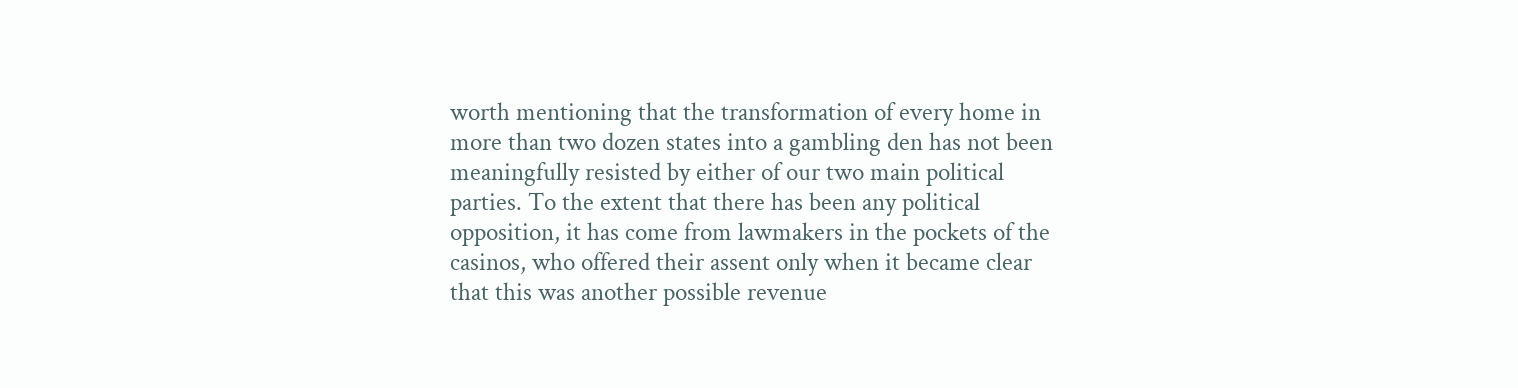worth mentioning that the transformation of every home in more than two dozen states into a gambling den has not been meaningfully resisted by either of our two main political parties. To the extent that there has been any political opposition, it has come from lawmakers in the pockets of the casinos, who offered their assent only when it became clear that this was another possible revenue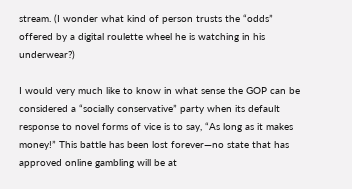stream. (I wonder what kind of person trusts the “odds” offered by a digital roulette wheel he is watching in his underwear?)

I would very much like to know in what sense the GOP can be considered a “socially conservative” party when its default response to novel forms of vice is to say, “As long as it makes money!” This battle has been lost forever—no state that has approved online gambling will be at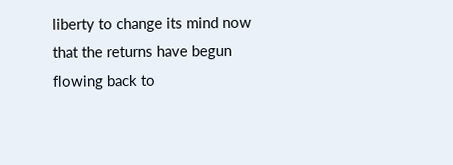liberty to change its mind now that the returns have begun flowing back to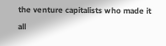the venture capitalists who made it all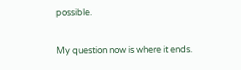possible.

My question now is where it ends.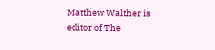Matthew Walther is editor of The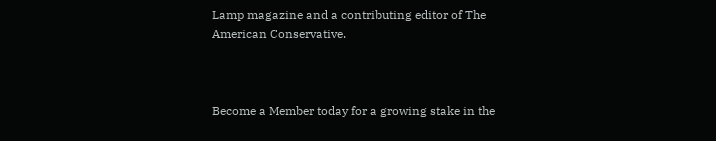Lamp magazine and a contributing editor of The American Conservative.



Become a Member today for a growing stake in the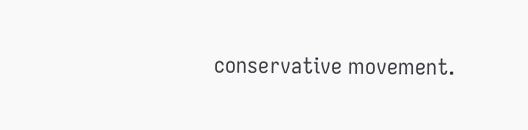conservative movement.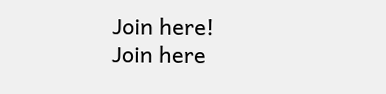Join here!
Join here